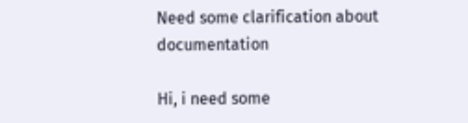Need some clarification about documentation

Hi, i need some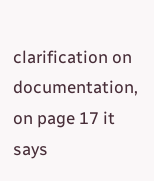clarification on documentation, on page 17 it says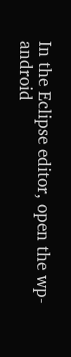In the Eclipse editor, open the wp-android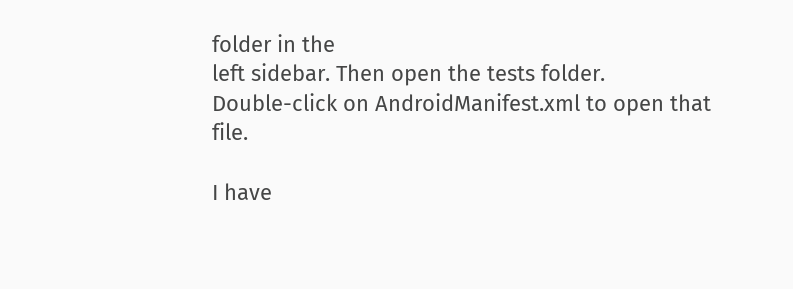folder in the
left sidebar. Then open the tests folder.
Double-click on AndroidManifest.xml to open that file.

I have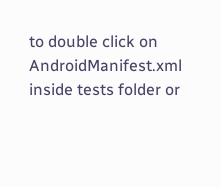to double click on AndroidManifest.xml inside tests folder or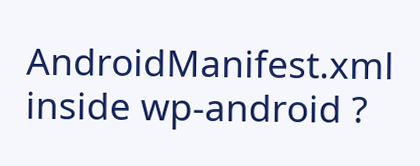AndroidManifest.xml inside wp-android ?